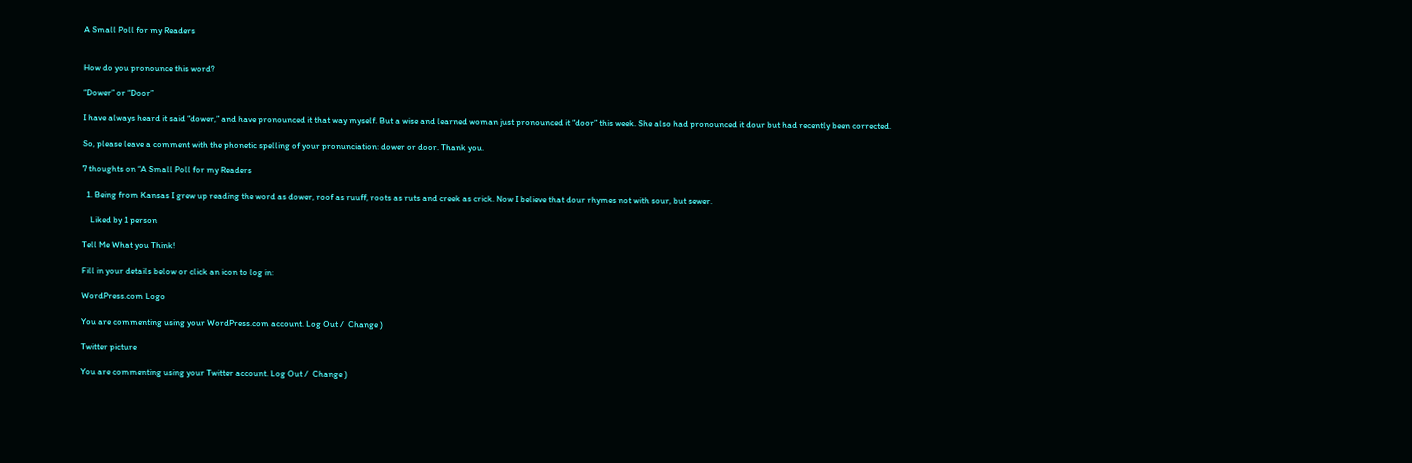A Small Poll for my Readers


How do you pronounce this word?

“Dower” or “Door”

I have always heard it said “dower,” and have pronounced it that way myself. But a wise and learned woman just pronounced it “door” this week. She also had pronounced it dour but had recently been corrected.

So, please leave a comment with the phonetic spelling of your pronunciation: dower or door. Thank you.

7 thoughts on “A Small Poll for my Readers

  1. Being from Kansas I grew up reading the word as dower, roof as ruuff, roots as ruts and creek as crick. Now I believe that dour rhymes not with sour, but sewer.

    Liked by 1 person

Tell Me What you Think!

Fill in your details below or click an icon to log in:

WordPress.com Logo

You are commenting using your WordPress.com account. Log Out /  Change )

Twitter picture

You are commenting using your Twitter account. Log Out /  Change )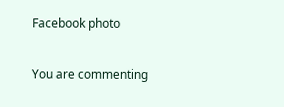Facebook photo

You are commenting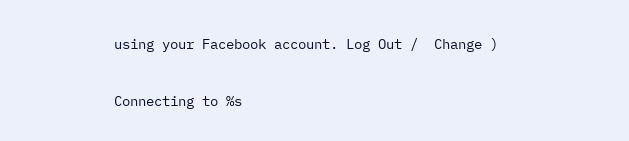using your Facebook account. Log Out /  Change )

Connecting to %s